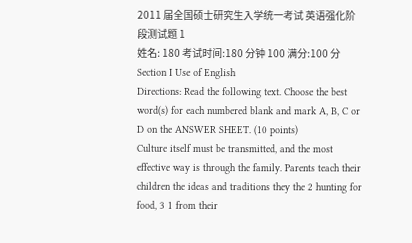2011 届全国硕士研究生入学统一考试 英语强化阶段测试题 1
姓名: 180 考试时间:180 分钟 100 满分:100 分
Section I Use of English
Directions: Read the following text. Choose the best word(s) for each numbered blank and mark A, B, C or D on the ANSWER SHEET. (10 points)
Culture itself must be transmitted, and the most effective way is through the family. Parents teach their children the ideas and traditions they the 2 hunting for food, 3 1 from their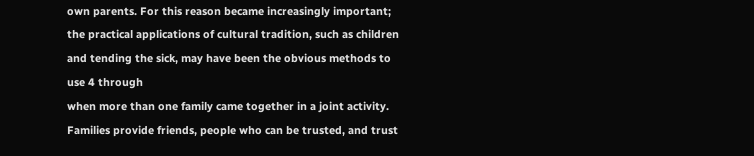own parents. For this reason became increasingly important; the practical applications of cultural tradition, such as children and tending the sick, may have been the obvious methods to use 4 through
when more than one family came together in a joint activity. Families provide friends, people who can be trusted, and trust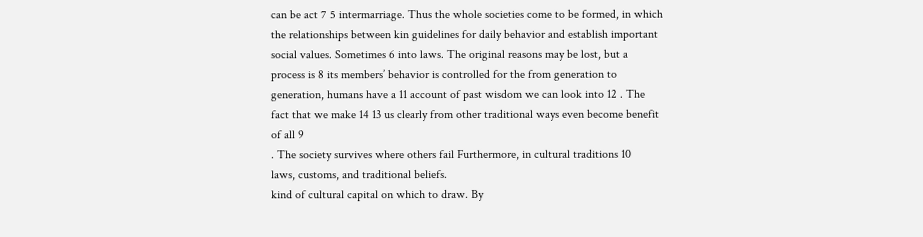can be act 7 5 intermarriage. Thus the whole societies come to be formed, in which the relationships between kin guidelines for daily behavior and establish important social values. Sometimes 6 into laws. The original reasons may be lost, but a process is 8 its members’ behavior is controlled for the from generation to generation, humans have a 11 account of past wisdom we can look into 12 . The fact that we make 14 13 us clearly from other traditional ways even become benefit of all 9
. The society survives where others fail Furthermore, in cultural traditions 10
laws, customs, and traditional beliefs.
kind of cultural capital on which to draw. By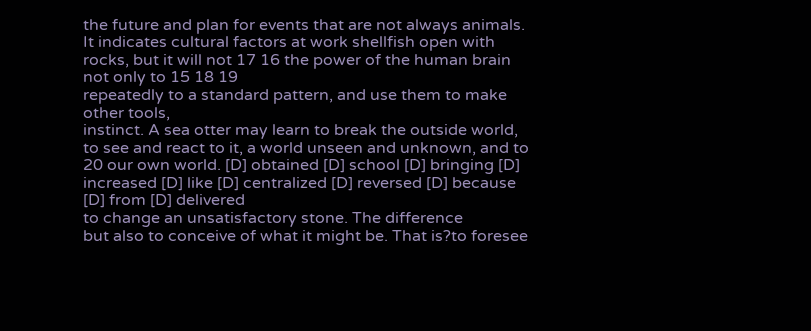the future and plan for events that are not always animals. It indicates cultural factors at work shellfish open with rocks, but it will not 17 16 the power of the human brain not only to 15 18 19
repeatedly to a standard pattern, and use them to make other tools,
instinct. A sea otter may learn to break the outside world, to see and react to it, a world unseen and unknown, and to 20 our own world. [D] obtained [D] school [D] bringing [D] increased [D] like [D] centralized [D] reversed [D] because [D] from [D] delivered
to change an unsatisfactory stone. The difference
but also to conceive of what it might be. That is?to foresee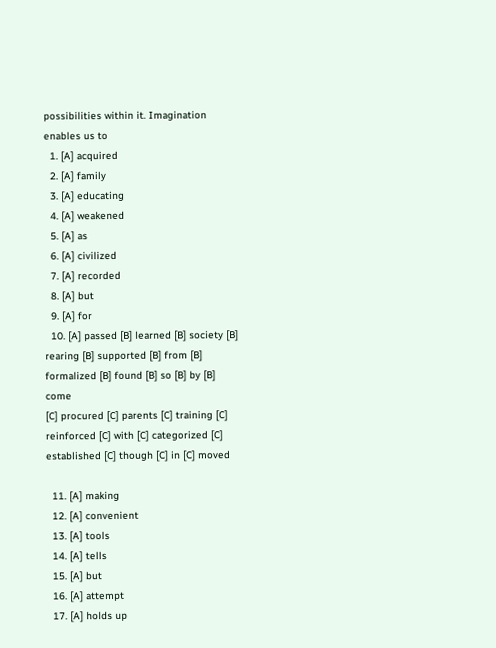possibilities within it. Imagination enables us to
  1. [A] acquired
  2. [A] family
  3. [A] educating
  4. [A] weakened
  5. [A] as
  6. [A] civilized
  7. [A] recorded
  8. [A] but
  9. [A] for
  10. [A] passed [B] learned [B] society [B] rearing [B] supported [B] from [B] formalized [B] found [B] so [B] by [B] come
[C] procured [C] parents [C] training [C] reinforced [C] with [C] categorized [C] established [C] though [C] in [C] moved

  11. [A] making
  12. [A] convenient
  13. [A] tools
  14. [A] tells
  15. [A] but
  16. [A] attempt
  17. [A] holds up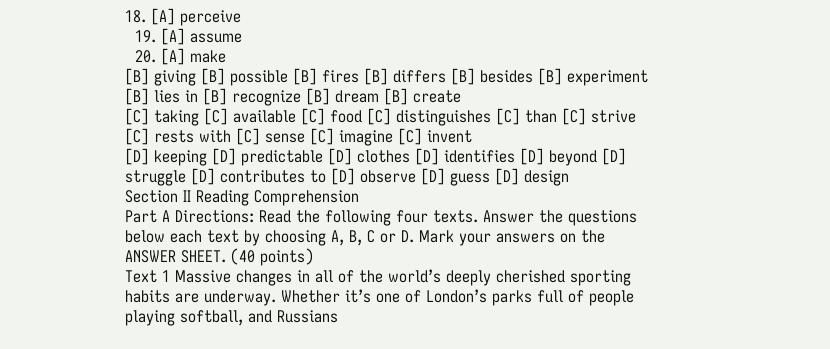18. [A] perceive
  19. [A] assume
  20. [A] make
[B] giving [B] possible [B] fires [B] differs [B] besides [B] experiment [B] lies in [B] recognize [B] dream [B] create
[C] taking [C] available [C] food [C] distinguishes [C] than [C] strive [C] rests with [C] sense [C] imagine [C] invent
[D] keeping [D] predictable [D] clothes [D] identifies [D] beyond [D] struggle [D] contributes to [D] observe [D] guess [D] design
Section II Reading Comprehension
Part A Directions: Read the following four texts. Answer the questions below each text by choosing A, B, C or D. Mark your answers on the ANSWER SHEET. (40 points)
Text 1 Massive changes in all of the world’s deeply cherished sporting habits are underway. Whether it’s one of London’s parks full of people playing softball, and Russians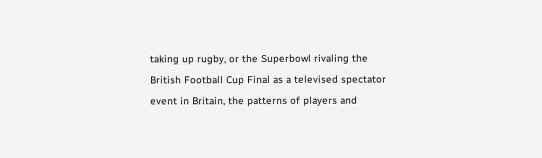taking up rugby, or the Superbowl rivaling the British Football Cup Final as a televised spectator event in Britain, the patterns of players and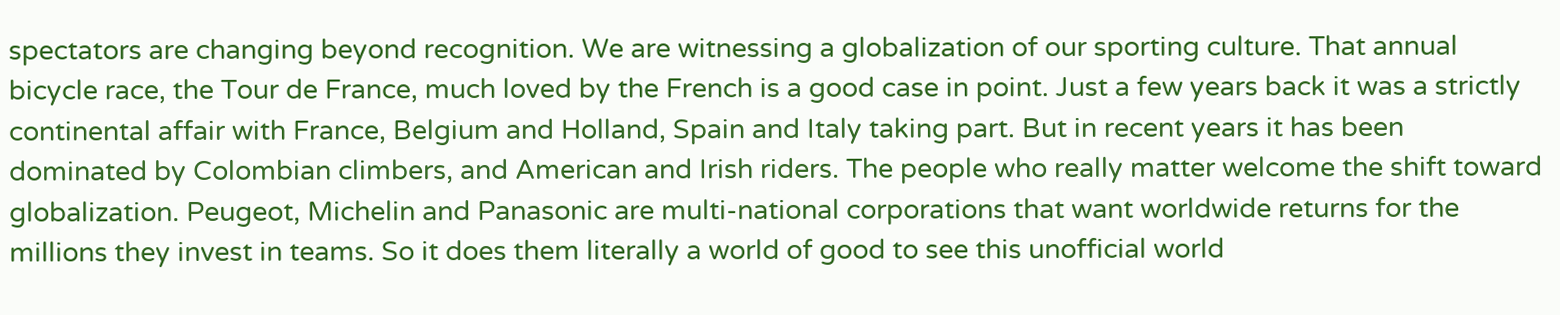spectators are changing beyond recognition. We are witnessing a globalization of our sporting culture. That annual bicycle race, the Tour de France, much loved by the French is a good case in point. Just a few years back it was a strictly continental affair with France, Belgium and Holland, Spain and Italy taking part. But in recent years it has been dominated by Colombian climbers, and American and Irish riders. The people who really matter welcome the shift toward globalization. Peugeot, Michelin and Panasonic are multi-national corporations that want worldwide returns for the millions they invest in teams. So it does them literally a world of good to see this unofficial world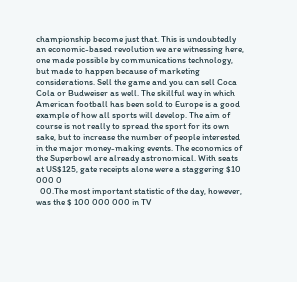championship become just that. This is undoubtedly an economic-based revolution we are witnessing here, one made possible by communications technology, but made to happen because of marketing considerations. Sell the game and you can sell Coca Cola or Budweiser as well. The skillful way in which American football has been sold to Europe is a good example of how all sports will develop. The aim of course is not really to spread the sport for its own sake, but to increase the number of people interested in the major money-making events. The economics of the Superbowl are already astronomical. With seats at US$125, gate receipts alone were a staggering $10 000 0
  00.The most important statistic of the day, however, was the $ 100 000 000 in TV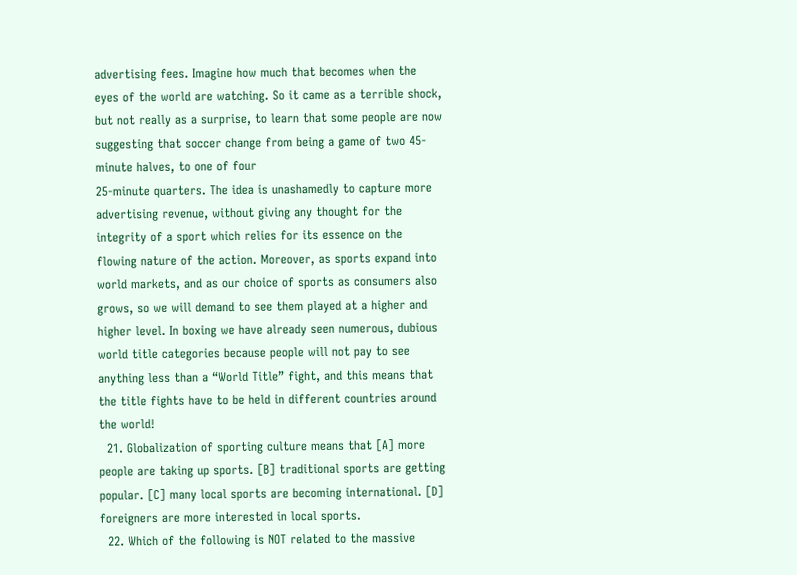advertising fees. Imagine how much that becomes when the eyes of the world are watching. So it came as a terrible shock, but not really as a surprise, to learn that some people are now suggesting that soccer change from being a game of two 45-minute halves, to one of four
25-minute quarters. The idea is unashamedly to capture more advertising revenue, without giving any thought for the integrity of a sport which relies for its essence on the flowing nature of the action. Moreover, as sports expand into world markets, and as our choice of sports as consumers also grows, so we will demand to see them played at a higher and higher level. In boxing we have already seen numerous, dubious world title categories because people will not pay to see anything less than a “World Title” fight, and this means that the title fights have to be held in different countries around the world!
  21. Globalization of sporting culture means that [A] more people are taking up sports. [B] traditional sports are getting popular. [C] many local sports are becoming international. [D] foreigners are more interested in local sports.
  22. Which of the following is NOT related to the massive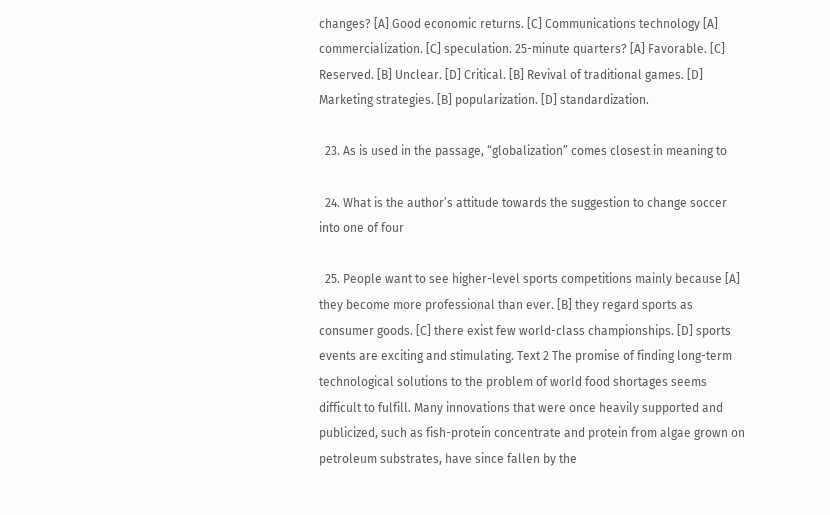changes? [A] Good economic returns. [C] Communications technology [A] commercialization. [C] speculation. 25-minute quarters? [A] Favorable. [C] Reserved. [B] Unclear. [D] Critical. [B] Revival of traditional games. [D] Marketing strategies. [B] popularization. [D] standardization.

  23. As is used in the passage, “globalization” comes closest in meaning to

  24. What is the author’s attitude towards the suggestion to change soccer into one of four

  25. People want to see higher-level sports competitions mainly because [A] they become more professional than ever. [B] they regard sports as consumer goods. [C] there exist few world-class championships. [D] sports events are exciting and stimulating. Text 2 The promise of finding long-term technological solutions to the problem of world food shortages seems difficult to fulfill. Many innovations that were once heavily supported and publicized, such as fish-protein concentrate and protein from algae grown on petroleum substrates, have since fallen by the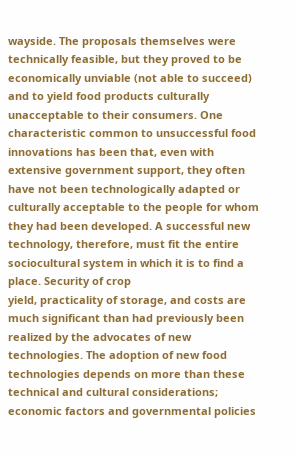wayside. The proposals themselves were technically feasible, but they proved to be economically unviable (not able to succeed) and to yield food products culturally unacceptable to their consumers. One characteristic common to unsuccessful food innovations has been that, even with extensive government support, they often have not been technologically adapted or culturally acceptable to the people for whom they had been developed. A successful new technology, therefore, must fit the entire sociocultural system in which it is to find a place. Security of crop
yield, practicality of storage, and costs are much significant than had previously been realized by the advocates of new technologies. The adoption of new food technologies depends on more than these technical and cultural considerations; economic factors and governmental policies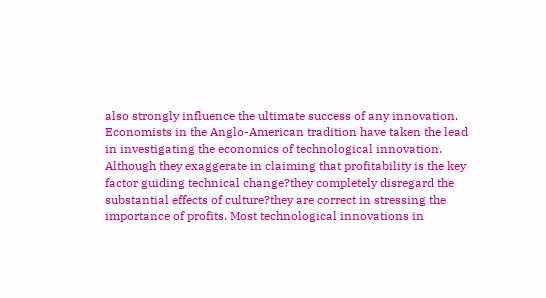also strongly influence the ultimate success of any innovation. Economists in the Anglo-American tradition have taken the lead in investigating the economics of technological innovation. Although they exaggerate in claiming that profitability is the key factor guiding technical change?they completely disregard the substantial effects of culture?they are correct in stressing the importance of profits. Most technological innovations in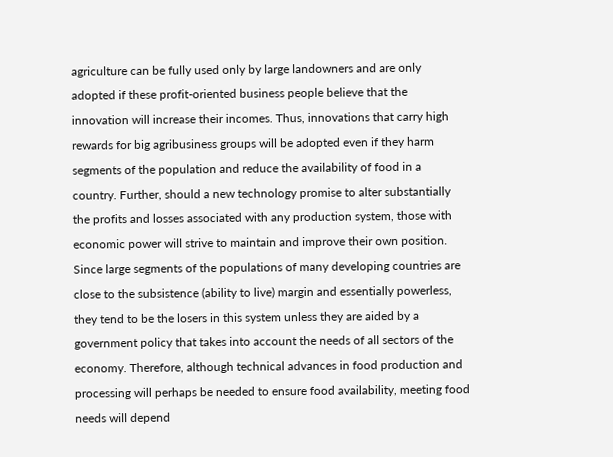agriculture can be fully used only by large landowners and are only adopted if these profit-oriented business people believe that the innovation will increase their incomes. Thus, innovations that carry high rewards for big agribusiness groups will be adopted even if they harm segments of the population and reduce the availability of food in a country. Further, should a new technology promise to alter substantially the profits and losses associated with any production system, those with economic power will strive to maintain and improve their own position. Since large segments of the populations of many developing countries are close to the subsistence (ability to live) margin and essentially powerless, they tend to be the losers in this system unless they are aided by a government policy that takes into account the needs of all sectors of the economy. Therefore, although technical advances in food production and processing will perhaps be needed to ensure food availability, meeting food needs will depend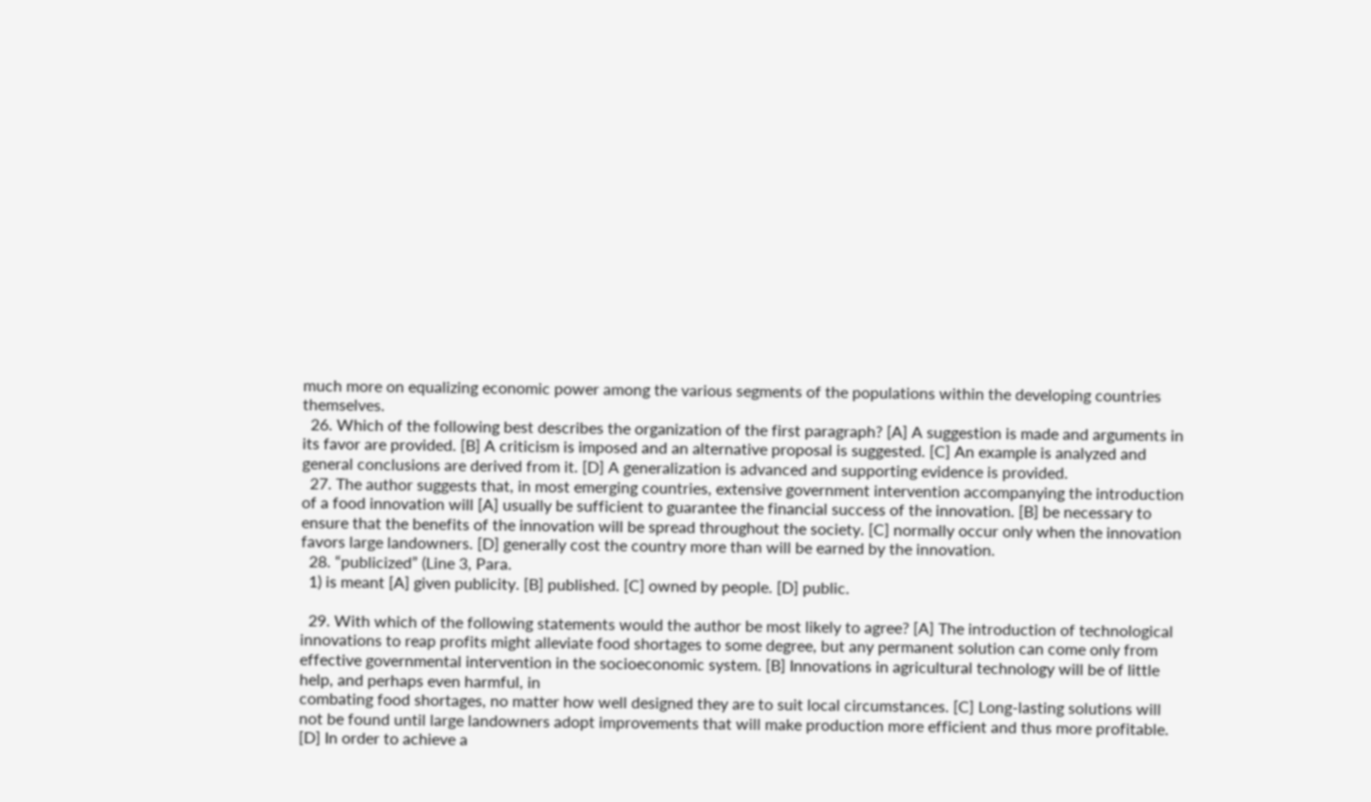much more on equalizing economic power among the various segments of the populations within the developing countries themselves.
  26. Which of the following best describes the organization of the first paragraph? [A] A suggestion is made and arguments in its favor are provided. [B] A criticism is imposed and an alternative proposal is suggested. [C] An example is analyzed and general conclusions are derived from it. [D] A generalization is advanced and supporting evidence is provided.
  27. The author suggests that, in most emerging countries, extensive government intervention accompanying the introduction of a food innovation will [A] usually be sufficient to guarantee the financial success of the innovation. [B] be necessary to ensure that the benefits of the innovation will be spread throughout the society. [C] normally occur only when the innovation favors large landowners. [D] generally cost the country more than will be earned by the innovation.
  28. “publicized” (Line 3, Para.
  1) is meant [A] given publicity. [B] published. [C] owned by people. [D] public.

  29. With which of the following statements would the author be most likely to agree? [A] The introduction of technological innovations to reap profits might alleviate food shortages to some degree, but any permanent solution can come only from effective governmental intervention in the socioeconomic system. [B] Innovations in agricultural technology will be of little help, and perhaps even harmful, in
combating food shortages, no matter how well designed they are to suit local circumstances. [C] Long-lasting solutions will not be found until large landowners adopt improvements that will make production more efficient and thus more profitable. [D] In order to achieve a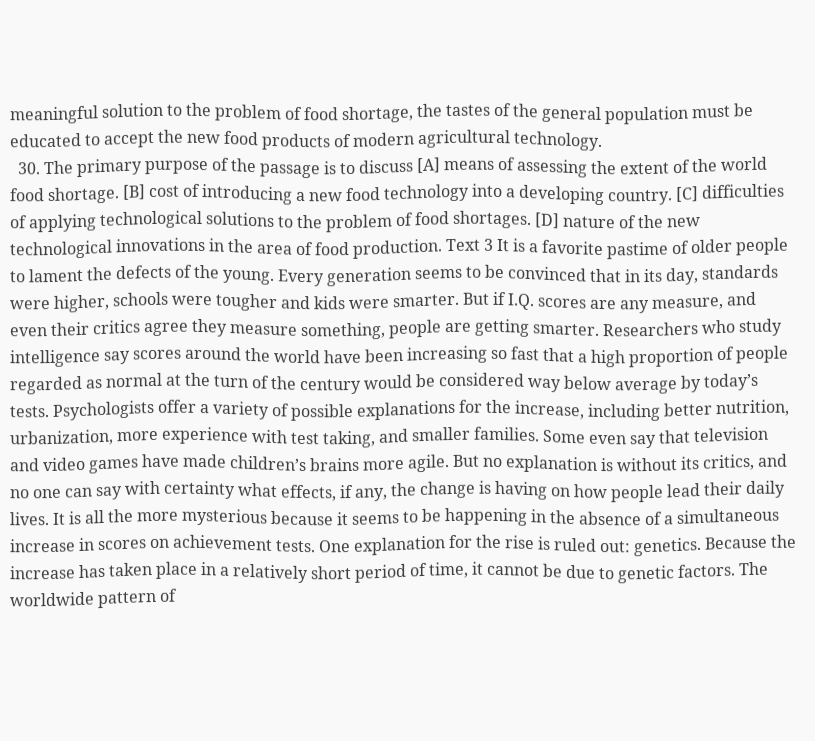meaningful solution to the problem of food shortage, the tastes of the general population must be educated to accept the new food products of modern agricultural technology.
  30. The primary purpose of the passage is to discuss [A] means of assessing the extent of the world food shortage. [B] cost of introducing a new food technology into a developing country. [C] difficulties of applying technological solutions to the problem of food shortages. [D] nature of the new technological innovations in the area of food production. Text 3 It is a favorite pastime of older people to lament the defects of the young. Every generation seems to be convinced that in its day, standards were higher, schools were tougher and kids were smarter. But if I.Q. scores are any measure, and even their critics agree they measure something, people are getting smarter. Researchers who study intelligence say scores around the world have been increasing so fast that a high proportion of people regarded as normal at the turn of the century would be considered way below average by today’s tests. Psychologists offer a variety of possible explanations for the increase, including better nutrition, urbanization, more experience with test taking, and smaller families. Some even say that television and video games have made children’s brains more agile. But no explanation is without its critics, and no one can say with certainty what effects, if any, the change is having on how people lead their daily lives. It is all the more mysterious because it seems to be happening in the absence of a simultaneous increase in scores on achievement tests. One explanation for the rise is ruled out: genetics. Because the increase has taken place in a relatively short period of time, it cannot be due to genetic factors. The worldwide pattern of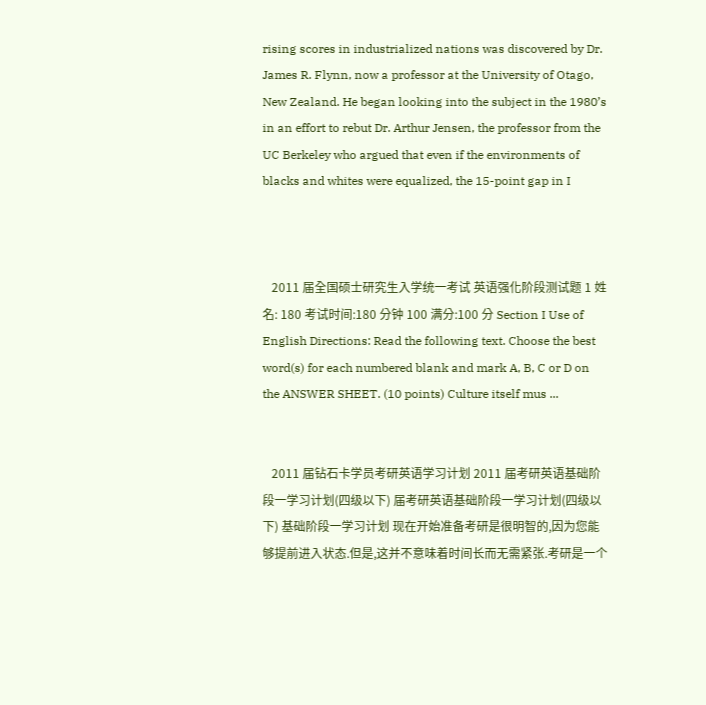rising scores in industrialized nations was discovered by Dr. James R. Flynn, now a professor at the University of Otago, New Zealand. He began looking into the subject in the 1980’s in an effort to rebut Dr. Arthur Jensen, the professor from the UC Berkeley who argued that even if the environments of blacks and whites were equalized, the 15-point gap in I



   2011 届全国硕士研究生入学统一考试 英语强化阶段测试题 1 姓名: 180 考试时间:180 分钟 100 满分:100 分 Section I Use of English Directions: Read the following text. Choose the best word(s) for each numbered blank and mark A, B, C or D on the ANSWER SHEET. (10 points) Culture itself mus ...


   2011 届钻石卡学员考研英语学习计划 2011 届考研英语基础阶段一学习计划(四级以下) 届考研英语基础阶段一学习计划(四级以下) 基础阶段一学习计划 现在开始准备考研是很明智的,因为您能够提前进入状态.但是,这并不意味着时间长而无需紧张.考研是一个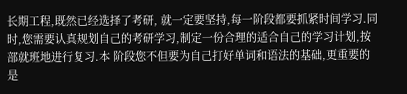长期工程,既然已经选择了考研, 就一定要坚持,每一阶段都要抓紧时间学习.同时,您需要认真规划自己的考研学习,制定一份合理的适合自己的学习计划,按部就班地进行复习.本 阶段您不但要为自己打好单词和语法的基础,更重要的是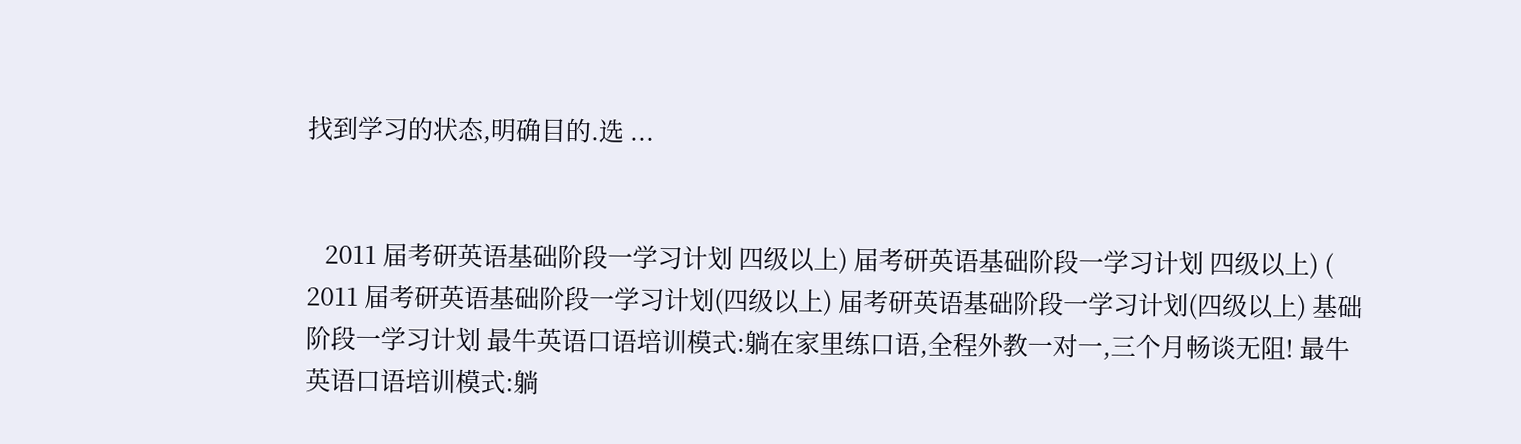找到学习的状态,明确目的.选 ...


   2011 届考研英语基础阶段一学习计划 四级以上) 届考研英语基础阶段一学习计划 四级以上) ( 2011 届考研英语基础阶段一学习计划(四级以上) 届考研英语基础阶段一学习计划(四级以上) 基础阶段一学习计划 最牛英语口语培训模式:躺在家里练口语,全程外教一对一,三个月畅谈无阻! 最牛英语口语培训模式:躺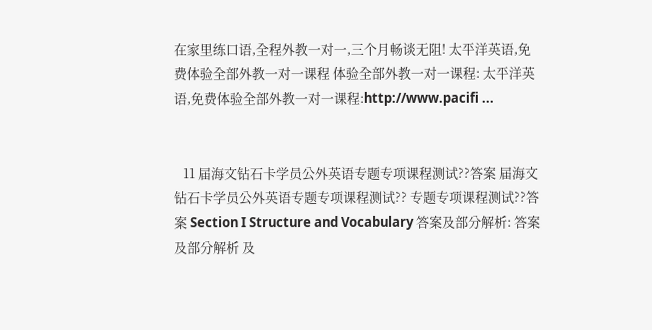在家里练口语,全程外教一对一,三个月畅谈无阻! 太平洋英语,免费体验全部外教一对一课程 体验全部外教一对一课程: 太平洋英语,免费体验全部外教一对一课程:http://www.pacifi ...


   11 届海文钻石卡学员公外英语专题专项课程测试??答案 届海文钻石卡学员公外英语专题专项课程测试?? 专题专项课程测试??答案 Section I Structure and Vocabulary 答案及部分解析: 答案及部分解析 及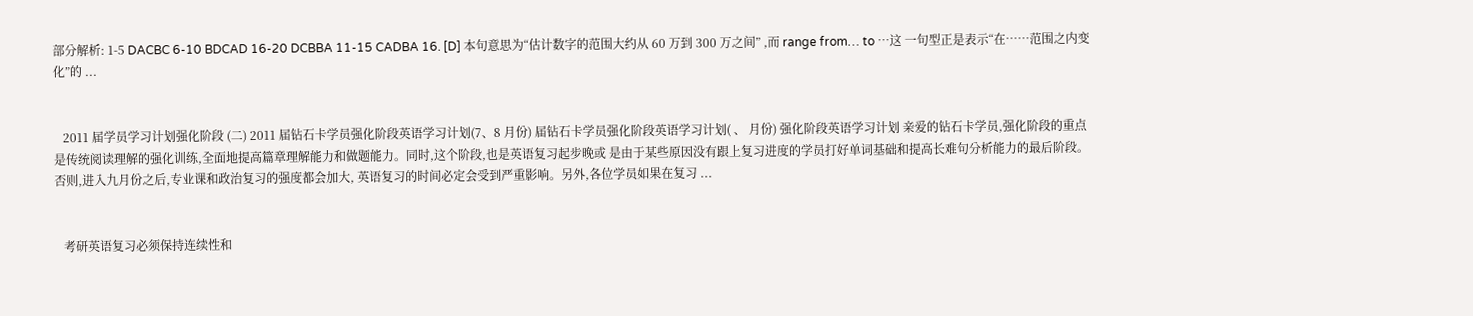部分解析: 1-5 DACBC 6-10 BDCAD 16-20 DCBBA 11-15 CADBA 16. [D] 本句意思为“估计数字的范围大约从 60 万到 300 万之间” ,而 range from… to …这 一句型正是表示“在……范围之内变化”的 ...


   2011 届学员学习计划强化阶段 (二) 2011 届钻石卡学员强化阶段英语学习计划(7、8 月份) 届钻石卡学员强化阶段英语学习计划( 、 月份) 强化阶段英语学习计划 亲爱的钻石卡学员,强化阶段的重点是传统阅读理解的强化训练,全面地提高篇章理解能力和做题能力。同时,这个阶段,也是英语复习起步晚或 是由于某些原因没有跟上复习进度的学员打好单词基础和提高长难句分析能力的最后阶段。否则,进入九月份之后,专业课和政治复习的强度都会加大, 英语复习的时间必定会受到严重影响。另外,各位学员如果在复习 ...


   考研英语复习必须保持连续性和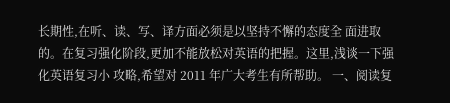长期性,在听、读、写、译方面必须是以坚持不懈的态度全 面进取的。在复习强化阶段,更加不能放松对英语的把握。这里,浅谈一下强化英语复习小 攻略,希望对 2011 年广大考生有所帮助。 一、阅读复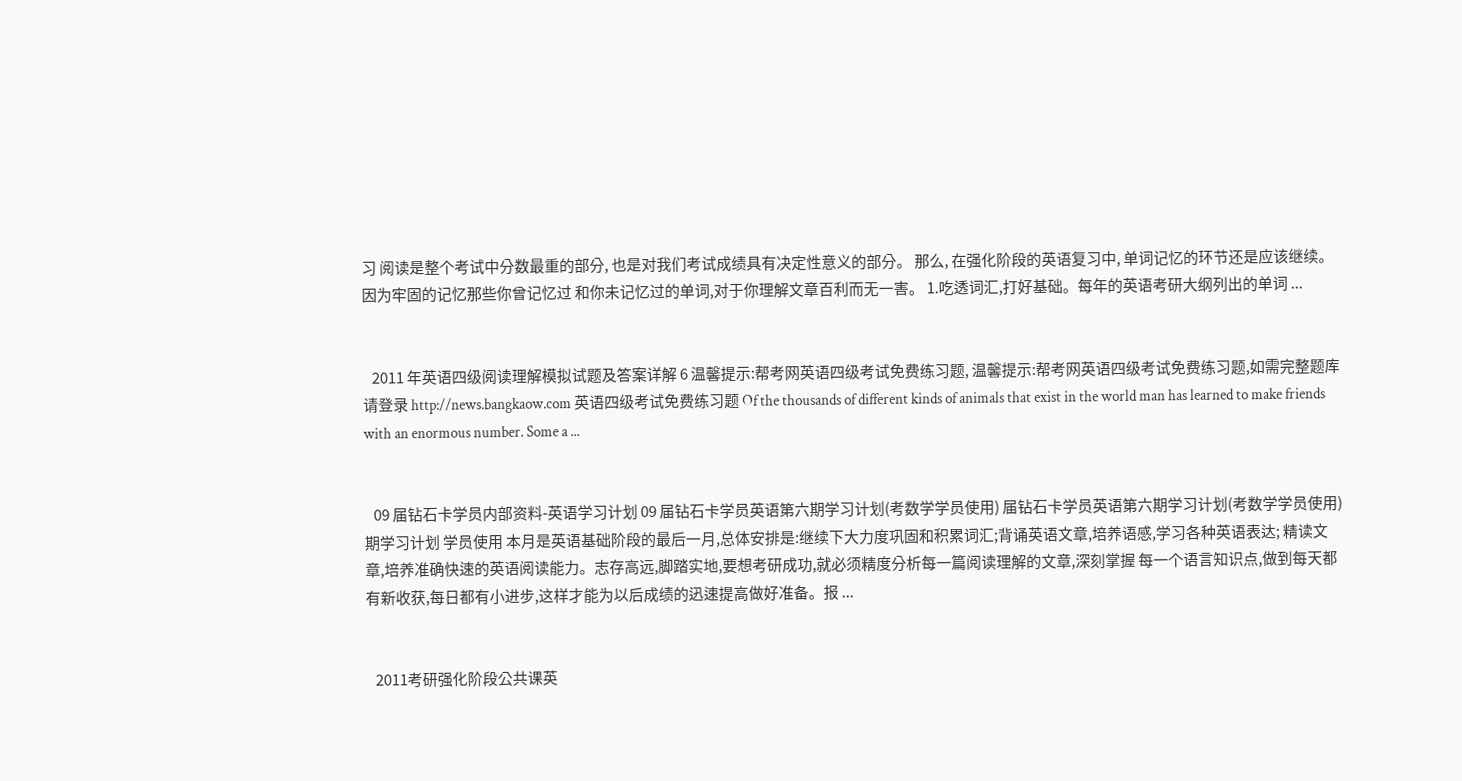习 阅读是整个考试中分数最重的部分, 也是对我们考试成绩具有决定性意义的部分。 那么, 在强化阶段的英语复习中, 单词记忆的环节还是应该继续。 因为牢固的记忆那些你曾记忆过 和你未记忆过的单词,对于你理解文章百利而无一害。 1.吃透词汇,打好基础。每年的英语考研大纲列出的单词 ...


   2011 年英语四级阅读理解模拟试题及答案详解 6 温馨提示:帮考网英语四级考试免费练习题, 温馨提示:帮考网英语四级考试免费练习题,如需完整题库请登录 http://news.bangkaow.com 英语四级考试免费练习题 Of the thousands of different kinds of animals that exist in the world man has learned to make friends with an enormous number. Some a ...


   09 届钻石卡学员内部资料-英语学习计划 09 届钻石卡学员英语第六期学习计划(考数学学员使用) 届钻石卡学员英语第六期学习计划(考数学学员使用) 期学习计划 学员使用 本月是英语基础阶段的最后一月,总体安排是:继续下大力度巩固和积累词汇;背诵英语文章,培养语感,学习各种英语表达; 精读文章,培养准确快速的英语阅读能力。志存高远,脚踏实地,要想考研成功,就必须精度分析每一篇阅读理解的文章,深刻掌握 每一个语言知识点,做到每天都有新收获,每日都有小进步,这样才能为以后成绩的迅速提高做好准备。报 ...


   2011考研强化阶段公共课英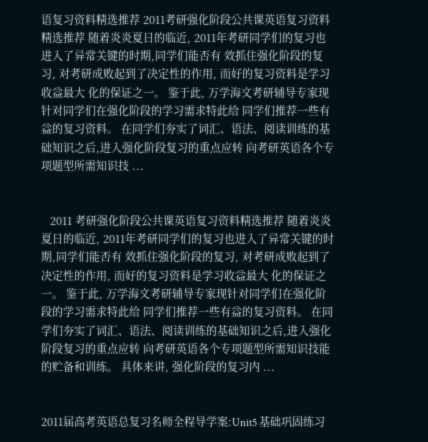语复习资料精选推荐 2011考研强化阶段公共课英语复习资料精选推荐 随着炎炎夏日的临近, 2011年考研同学们的复习也进入了异常关键的时期,同学们能否有 效抓住强化阶段的复习, 对考研成败起到了决定性的作用, 而好的复习资料是学习收益最大 化的保证之一。 鉴于此, 万学海文考研辅导专家现针对同学们在强化阶段的学习需求特此给 同学们推荐一些有益的复习资料。 在同学们夯实了词汇、语法、阅读训练的基础知识之后,进入强化阶段复习的重点应转 向考研英语各个专项题型所需知识技 ...


   2011 考研强化阶段公共课英语复习资料精选推荐 随着炎炎夏日的临近, 2011年考研同学们的复习也进入了异常关键的时期,同学们能否有 效抓住强化阶段的复习, 对考研成败起到了决定性的作用, 而好的复习资料是学习收益最大 化的保证之一。 鉴于此, 万学海文考研辅导专家现针对同学们在强化阶段的学习需求特此给 同学们推荐一些有益的复习资料。 在同学们夯实了词汇、语法、阅读训练的基础知识之后,进入强化阶段复习的重点应转 向考研英语各个专项题型所需知识技能的贮备和训练。 具体来讲, 强化阶段的复习内 ...


2011届高考英语总复习名师全程导学案:Unit5 基础巩固练习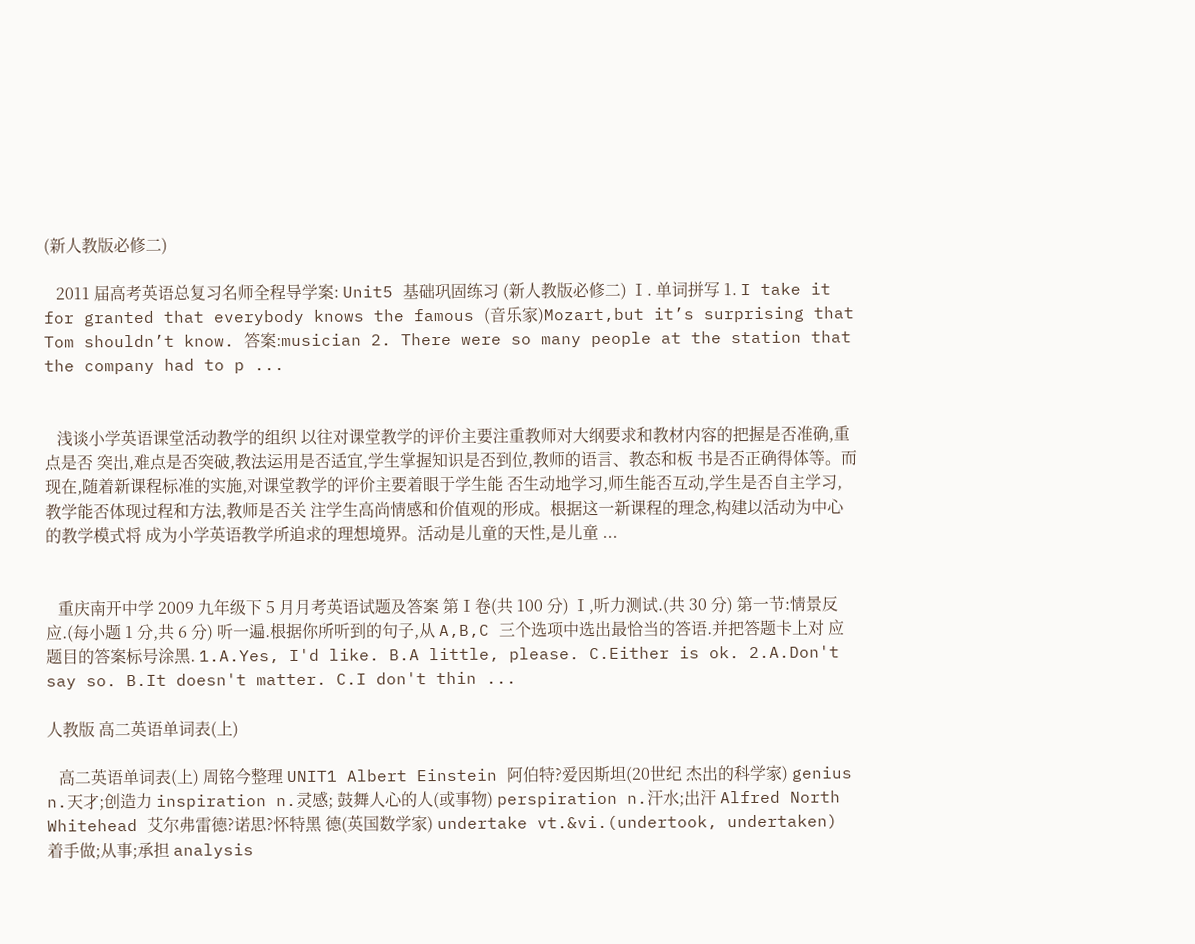(新人教版必修二)

   2011 届高考英语总复习名师全程导学案: Unit5 基础巩固练习 (新人教版必修二) Ⅰ. 单词拼写 1. I take it for granted that everybody knows the famous (音乐家)Mozart,but it’s surprising that Tom shouldn’t know. 答案:musician 2. There were so many people at the station that the company had to p ...


   浅谈小学英语课堂活动教学的组织 以往对课堂教学的评价主要注重教师对大纲要求和教材内容的把握是否准确,重点是否 突出,难点是否突破,教法运用是否适宜,学生掌握知识是否到位,教师的语言、教态和板 书是否正确得体等。而现在,随着新课程标准的实施,对课堂教学的评价主要着眼于学生能 否生动地学习,师生能否互动,学生是否自主学习,教学能否体现过程和方法,教师是否关 注学生高尚情感和价值观的形成。根据这一新课程的理念,构建以活动为中心的教学模式将 成为小学英语教学所追求的理想境界。活动是儿童的天性,是儿童 ...


   重庆南开中学 2009 九年级下 5 月月考英语试题及答案 第Ⅰ卷(共 100 分) Ⅰ,听力测试.(共 30 分) 第一节:情景反应.(每小题 1 分,共 6 分) 听一遍.根据你所听到的句子,从 A,B,C 三个选项中选出最恰当的答语.并把答题卡上对 应题目的答案标号涂黑. 1.A.Yes, I'd like. B.A little, please. C.Either is ok. 2.A.Don't say so. B.It doesn't matter. C.I don't thin ...

人教版 高二英语单词表(上)

   高二英语单词表(上) 周铭今整理 UNIT1 Albert Einstein 阿伯特?爱因斯坦(20世纪 杰出的科学家) genius n.天才;创造力 inspiration n.灵感; 鼓舞人心的人(或事物) perspiration n.汗水;出汗 Alfred North Whitehead 艾尔弗雷德?诺思?怀特黑 德(英国数学家) undertake vt.&vi.(undertook, undertaken) 着手做;从事;承担 analysis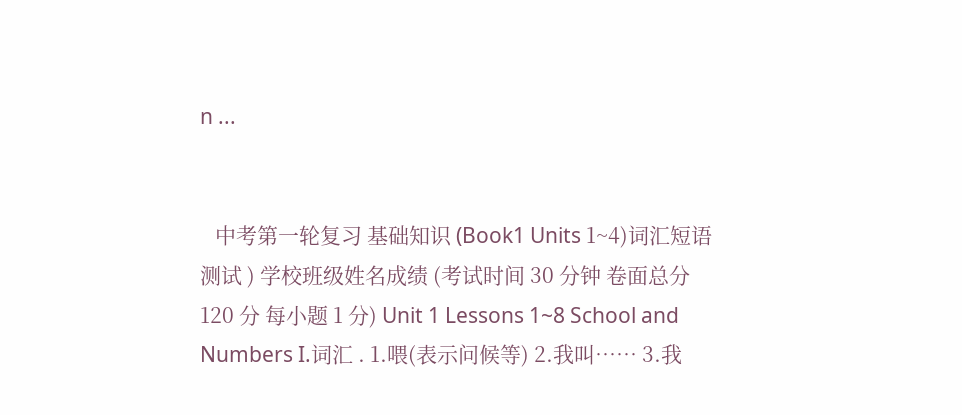n ...


   中考第一轮复习 基础知识 (Book1 Units 1~4)词汇短语测试 ) 学校班级姓名成绩 (考试时间 30 分钟 卷面总分 120 分 每小题 1 分) Unit 1 Lessons 1~8 School and Numbers I.词汇 . 1.喂(表示问候等) 2.我叫…… 3.我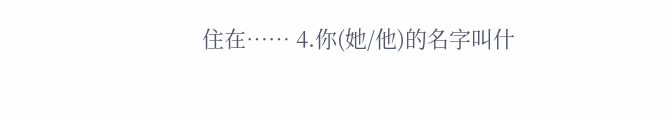住在…… 4.你(她/他)的名字叫什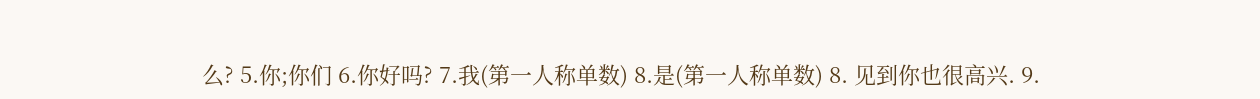么? 5.你;你们 6.你好吗? 7.我(第一人称单数) 8.是(第一人称单数) 8. 见到你也很高兴. 9.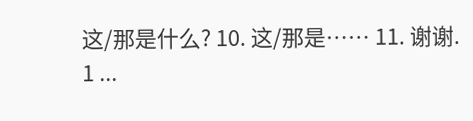这/那是什么? 10. 这/那是…… 11. 谢谢. 1 ...